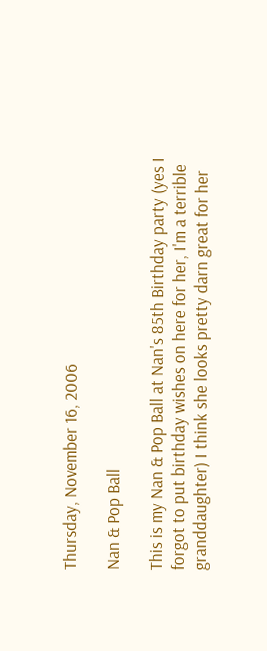Thursday, November 16, 2006

Nan & Pop Ball

This is my Nan & Pop Ball at Nan's 85th Birthday party (yes I forgot to put birthday wishes on here for her, I'm a terrible granddaughter) I think she looks pretty darn great for her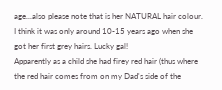age...also please note that is her NATURAL hair colour. I think it was only around 10-15 years ago when she got her first grey hairs. Lucky gal!
Apparently as a child she had firey red hair (thus where the red hair comes from on my Dad's side of the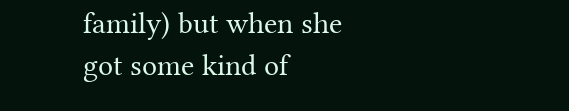family) but when she got some kind of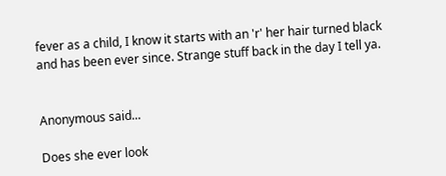fever as a child, I know it starts with an 'r' her hair turned black and has been ever since. Strange stuff back in the day I tell ya.


Anonymous said...

Does she ever look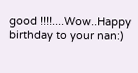good !!!!....Wow..Happy birthday to your nan:)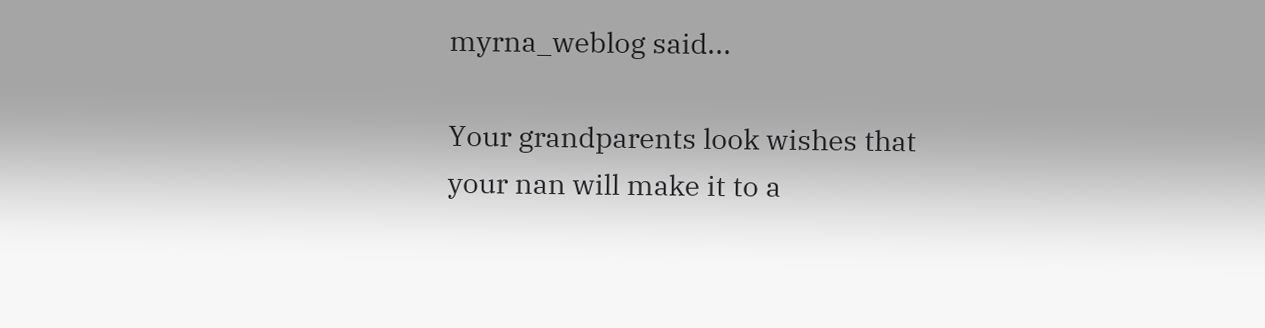myrna_weblog said...

Your grandparents look wishes that your nan will make it to a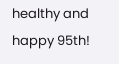healthy and happy 95th!